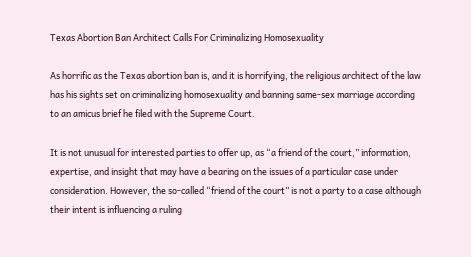Texas Abortion Ban Architect Calls For Criminalizing Homosexuality

As horrific as the Texas abortion ban is, and it is horrifying, the religious architect of the law has his sights set on criminalizing homosexuality and banning same-sex marriage according to an amicus brief he filed with the Supreme Court.

It is not unusual for interested parties to offer up, as “a friend of the court,” information, expertise, and insight that may have a bearing on the issues of a particular case under consideration. However, the so-called “friend of the court” is not a party to a case although their intent is influencing a ruling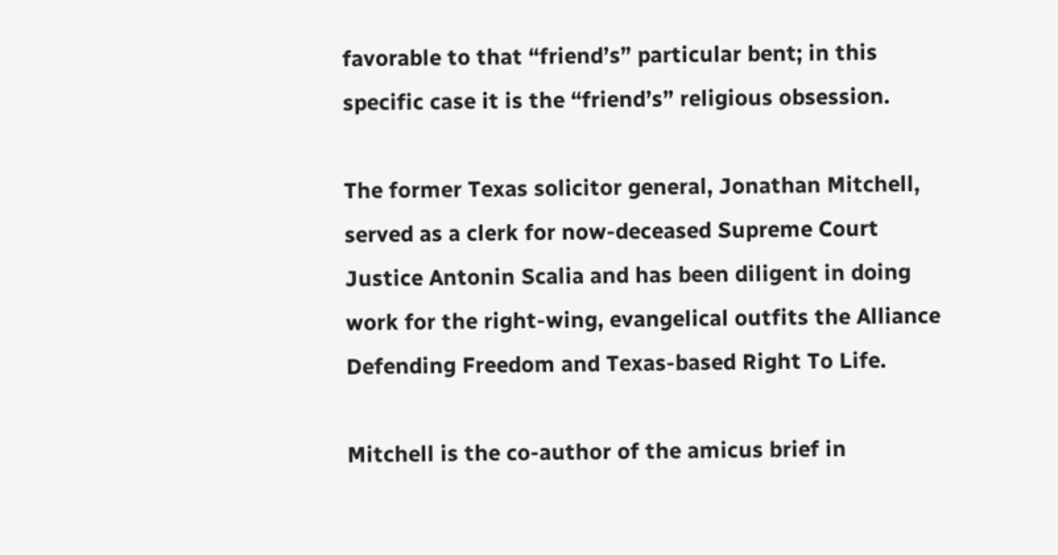favorable to that “friend’s” particular bent; in this specific case it is the “friend’s” religious obsession.

The former Texas solicitor general, Jonathan Mitchell, served as a clerk for now-deceased Supreme Court Justice Antonin Scalia and has been diligent in doing work for the right-wing, evangelical outfits the Alliance Defending Freedom and Texas-based Right To Life.

Mitchell is the co-author of the amicus brief in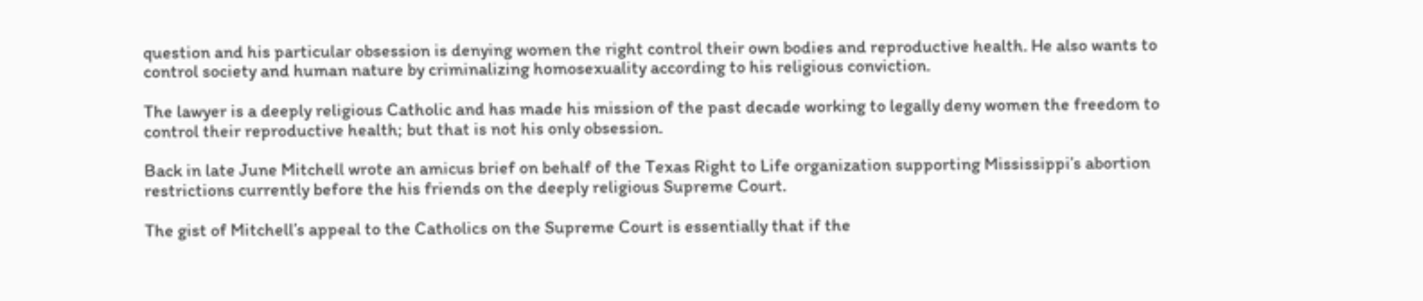question and his particular obsession is denying women the right control their own bodies and reproductive health. He also wants to control society and human nature by criminalizing homosexuality according to his religious conviction.

The lawyer is a deeply religious Catholic and has made his mission of the past decade working to legally deny women the freedom to control their reproductive health; but that is not his only obsession.

Back in late June Mitchell wrote an amicus brief on behalf of the Texas Right to Life organization supporting Mississippi’s abortion restrictions currently before the his friends on the deeply religious Supreme Court.

The gist of Mitchell’s appeal to the Catholics on the Supreme Court is essentially that if the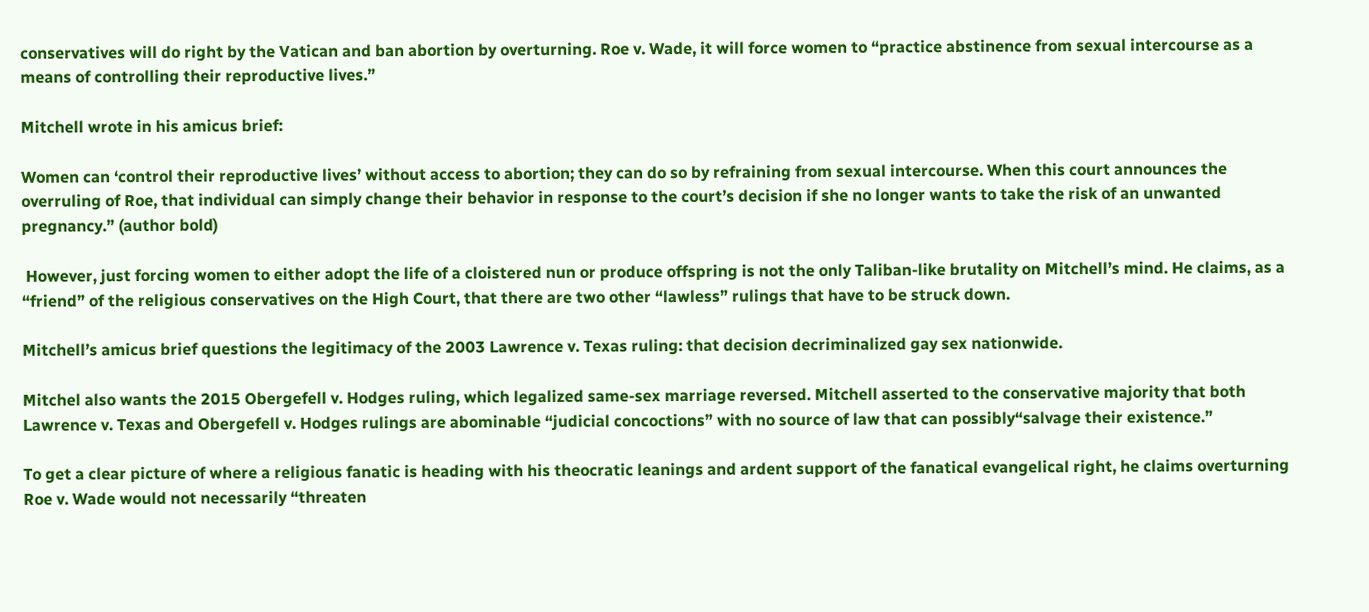conservatives will do right by the Vatican and ban abortion by overturning. Roe v. Wade, it will force women to “practice abstinence from sexual intercourse as a means of controlling their reproductive lives.”

Mitchell wrote in his amicus brief:

Women can ‘control their reproductive lives’ without access to abortion; they can do so by refraining from sexual intercourse. When this court announces the overruling of Roe, that individual can simply change their behavior in response to the court’s decision if she no longer wants to take the risk of an unwanted pregnancy.” (author bold)

 However, just forcing women to either adopt the life of a cloistered nun or produce offspring is not the only Taliban-like brutality on Mitchell’s mind. He claims, as a “friend” of the religious conservatives on the High Court, that there are two other “lawless” rulings that have to be struck down.

Mitchell’s amicus brief questions the legitimacy of the 2003 Lawrence v. Texas ruling: that decision decriminalized gay sex nationwide.

Mitchel also wants the 2015 Obergefell v. Hodges ruling, which legalized same-sex marriage reversed. Mitchell asserted to the conservative majority that both Lawrence v. Texas and Obergefell v. Hodges rulings are abominable “judicial concoctions” with no source of law that can possibly“salvage their existence.”

To get a clear picture of where a religious fanatic is heading with his theocratic leanings and ardent support of the fanatical evangelical right, he claims overturning Roe v. Wade would not necessarily “threaten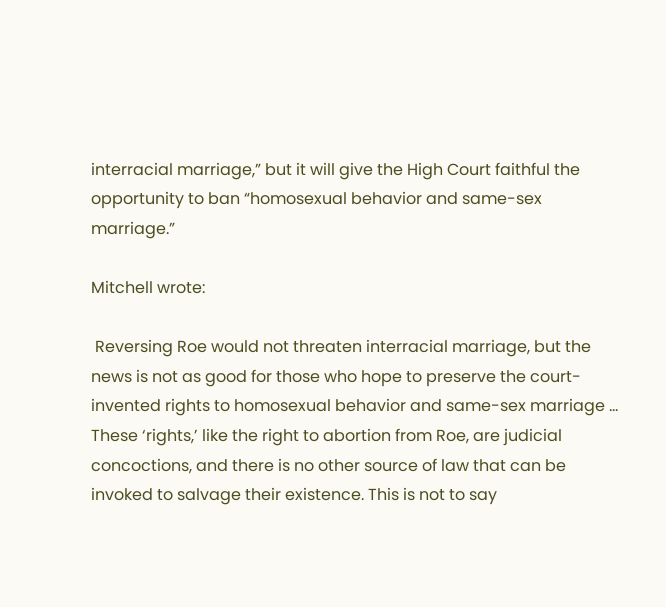interracial marriage,” but it will give the High Court faithful the opportunity to ban “homosexual behavior and same-sex marriage.”

Mitchell wrote:

 Reversing Roe would not threaten interracial marriage, but the news is not as good for those who hope to preserve the court-invented rights to homosexual behavior and same-sex marriage … These ‘rights,’ like the right to abortion from Roe, are judicial concoctions, and there is no other source of law that can be invoked to salvage their existence. This is not to say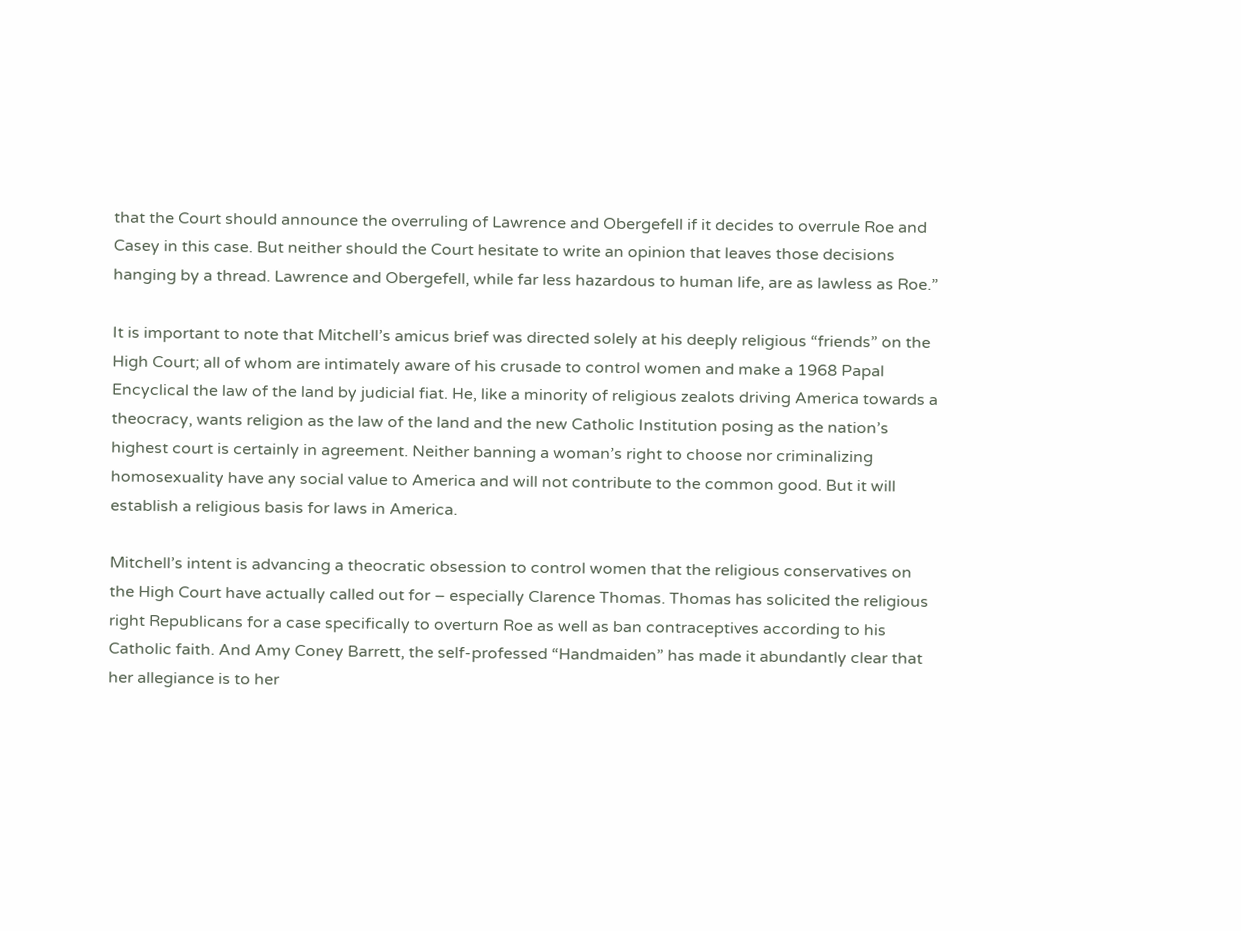that the Court should announce the overruling of Lawrence and Obergefell if it decides to overrule Roe and Casey in this case. But neither should the Court hesitate to write an opinion that leaves those decisions hanging by a thread. Lawrence and Obergefell, while far less hazardous to human life, are as lawless as Roe.”

It is important to note that Mitchell’s amicus brief was directed solely at his deeply religious “friends” on the High Court; all of whom are intimately aware of his crusade to control women and make a 1968 Papal Encyclical the law of the land by judicial fiat. He, like a minority of religious zealots driving America towards a theocracy, wants religion as the law of the land and the new Catholic Institution posing as the nation’s highest court is certainly in agreement. Neither banning a woman’s right to choose nor criminalizing homosexuality have any social value to America and will not contribute to the common good. But it will establish a religious basis for laws in America.

Mitchell’s intent is advancing a theocratic obsession to control women that the religious conservatives on the High Court have actually called out for – especially Clarence Thomas. Thomas has solicited the religious right Republicans for a case specifically to overturn Roe as well as ban contraceptives according to his Catholic faith. And Amy Coney Barrett, the self-professed “Handmaiden” has made it abundantly clear that her allegiance is to her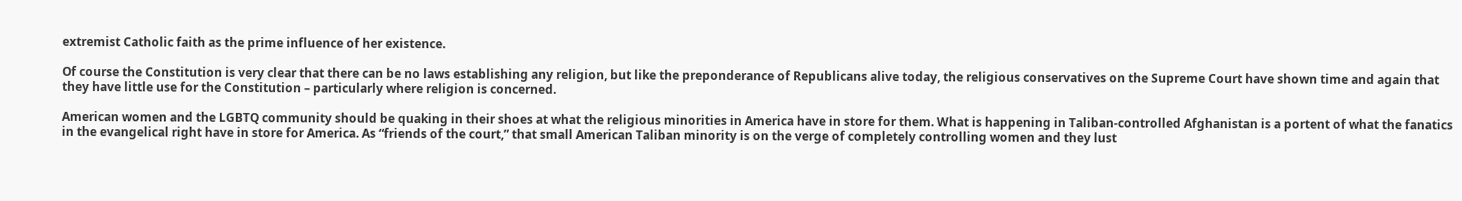extremist Catholic faith as the prime influence of her existence.

Of course the Constitution is very clear that there can be no laws establishing any religion, but like the preponderance of Republicans alive today, the religious conservatives on the Supreme Court have shown time and again that they have little use for the Constitution – particularly where religion is concerned.

American women and the LGBTQ community should be quaking in their shoes at what the religious minorities in America have in store for them. What is happening in Taliban-controlled Afghanistan is a portent of what the fanatics in the evangelical right have in store for America. As “friends of the court,” that small American Taliban minority is on the verge of completely controlling women and they lust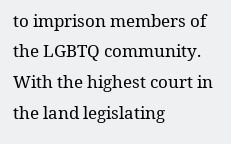to imprison members of the LGBTQ community. With the highest court in the land legislating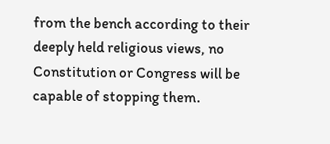from the bench according to their deeply held religious views, no Constitution or Congress will be capable of stopping them.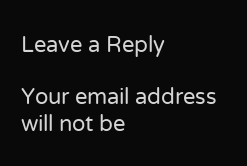Leave a Reply

Your email address will not be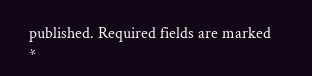published. Required fields are marked *